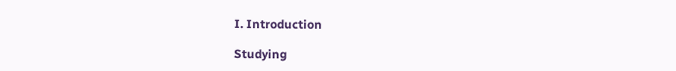I. Introduction

Studying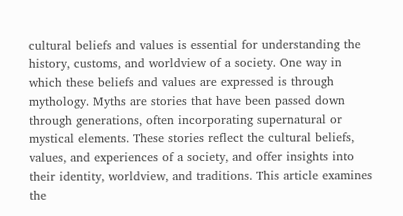cultural beliefs and values is essential for understanding the history, customs, and worldview of a society. One way in which these beliefs and values are expressed is through mythology. Myths are stories that have been passed down through generations, often incorporating supernatural or mystical elements. These stories reflect the cultural beliefs, values, and experiences of a society, and offer insights into their identity, worldview, and traditions. This article examines the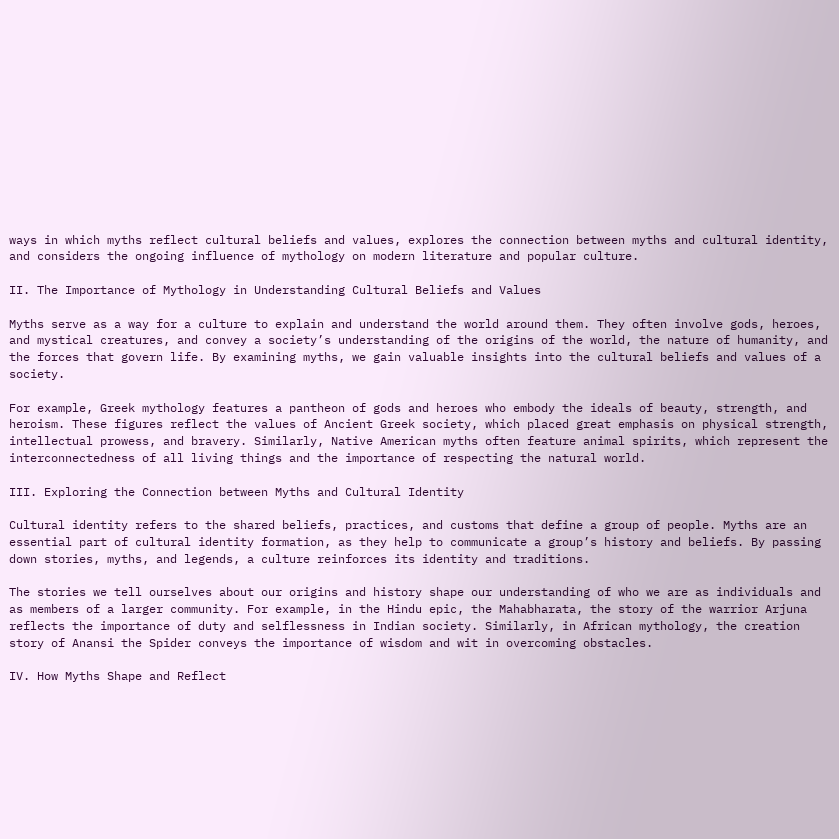ways in which myths reflect cultural beliefs and values, explores the connection between myths and cultural identity, and considers the ongoing influence of mythology on modern literature and popular culture.

II. The Importance of Mythology in Understanding Cultural Beliefs and Values

Myths serve as a way for a culture to explain and understand the world around them. They often involve gods, heroes, and mystical creatures, and convey a society’s understanding of the origins of the world, the nature of humanity, and the forces that govern life. By examining myths, we gain valuable insights into the cultural beliefs and values of a society.

For example, Greek mythology features a pantheon of gods and heroes who embody the ideals of beauty, strength, and heroism. These figures reflect the values of Ancient Greek society, which placed great emphasis on physical strength, intellectual prowess, and bravery. Similarly, Native American myths often feature animal spirits, which represent the interconnectedness of all living things and the importance of respecting the natural world.

III. Exploring the Connection between Myths and Cultural Identity

Cultural identity refers to the shared beliefs, practices, and customs that define a group of people. Myths are an essential part of cultural identity formation, as they help to communicate a group’s history and beliefs. By passing down stories, myths, and legends, a culture reinforces its identity and traditions.

The stories we tell ourselves about our origins and history shape our understanding of who we are as individuals and as members of a larger community. For example, in the Hindu epic, the Mahabharata, the story of the warrior Arjuna reflects the importance of duty and selflessness in Indian society. Similarly, in African mythology, the creation story of Anansi the Spider conveys the importance of wisdom and wit in overcoming obstacles.

IV. How Myths Shape and Reflect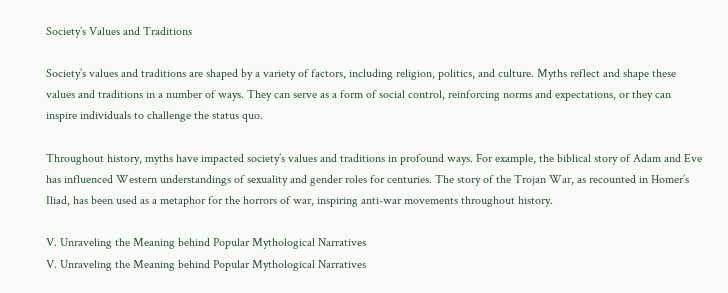Society’s Values and Traditions

Society’s values and traditions are shaped by a variety of factors, including religion, politics, and culture. Myths reflect and shape these values and traditions in a number of ways. They can serve as a form of social control, reinforcing norms and expectations, or they can inspire individuals to challenge the status quo.

Throughout history, myths have impacted society’s values and traditions in profound ways. For example, the biblical story of Adam and Eve has influenced Western understandings of sexuality and gender roles for centuries. The story of the Trojan War, as recounted in Homer’s Iliad, has been used as a metaphor for the horrors of war, inspiring anti-war movements throughout history.

V. Unraveling the Meaning behind Popular Mythological Narratives
V. Unraveling the Meaning behind Popular Mythological Narratives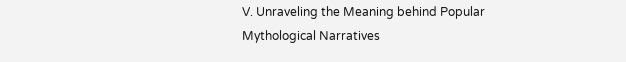V. Unraveling the Meaning behind Popular Mythological Narratives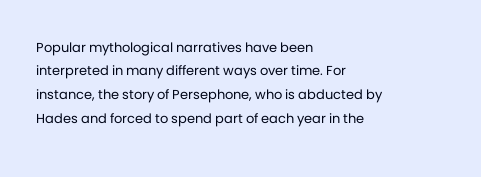Popular mythological narratives have been interpreted in many different ways over time. For instance, the story of Persephone, who is abducted by Hades and forced to spend part of each year in the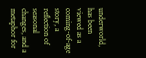underworld, has been viewed as a coming-of-age story, a reflection of seasonal changes, and a metaphor for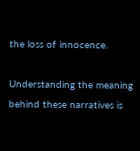the loss of innocence.

Understanding the meaning behind these narratives is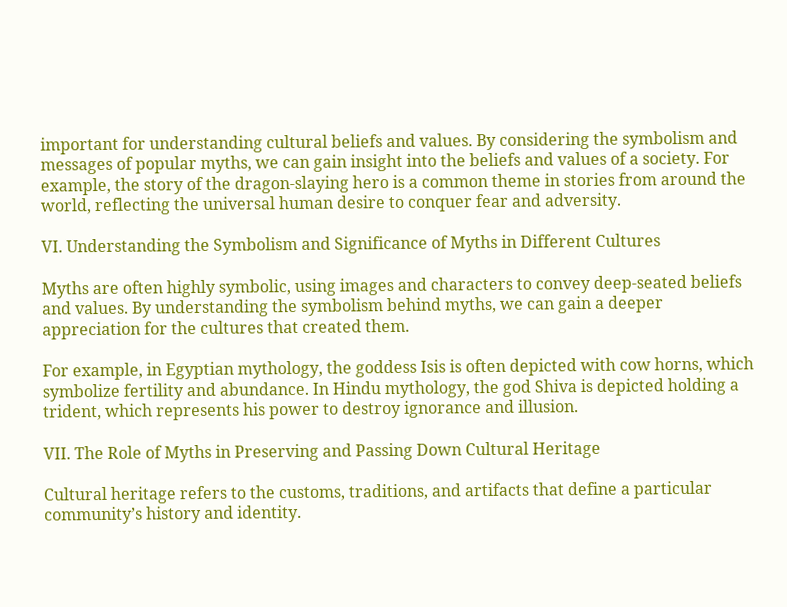important for understanding cultural beliefs and values. By considering the symbolism and messages of popular myths, we can gain insight into the beliefs and values of a society. For example, the story of the dragon-slaying hero is a common theme in stories from around the world, reflecting the universal human desire to conquer fear and adversity.

VI. Understanding the Symbolism and Significance of Myths in Different Cultures

Myths are often highly symbolic, using images and characters to convey deep-seated beliefs and values. By understanding the symbolism behind myths, we can gain a deeper appreciation for the cultures that created them.

For example, in Egyptian mythology, the goddess Isis is often depicted with cow horns, which symbolize fertility and abundance. In Hindu mythology, the god Shiva is depicted holding a trident, which represents his power to destroy ignorance and illusion.

VII. The Role of Myths in Preserving and Passing Down Cultural Heritage

Cultural heritage refers to the customs, traditions, and artifacts that define a particular community’s history and identity.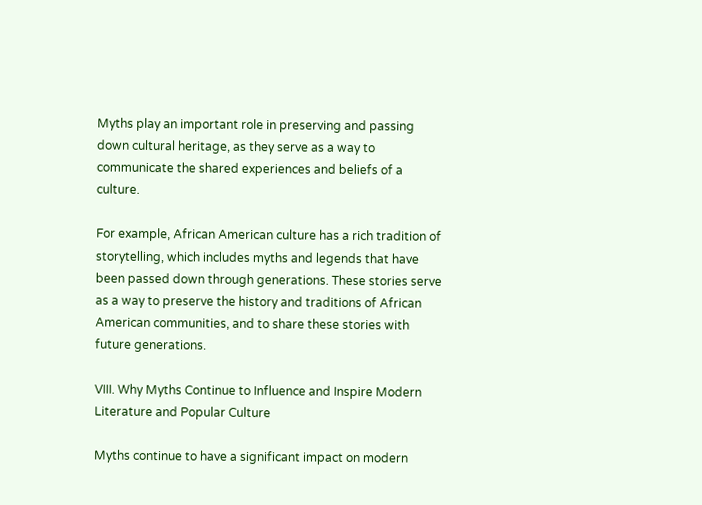Myths play an important role in preserving and passing down cultural heritage, as they serve as a way to communicate the shared experiences and beliefs of a culture.

For example, African American culture has a rich tradition of storytelling, which includes myths and legends that have been passed down through generations. These stories serve as a way to preserve the history and traditions of African American communities, and to share these stories with future generations.

VIII. Why Myths Continue to Influence and Inspire Modern Literature and Popular Culture

Myths continue to have a significant impact on modern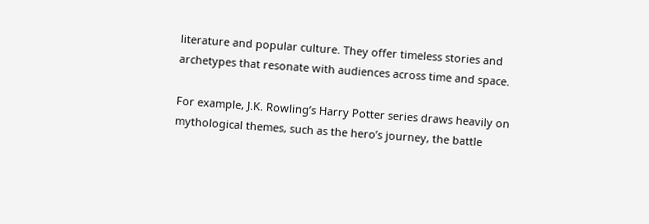literature and popular culture. They offer timeless stories and archetypes that resonate with audiences across time and space.

For example, J.K. Rowling’s Harry Potter series draws heavily on mythological themes, such as the hero’s journey, the battle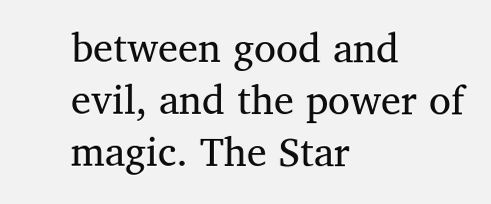between good and evil, and the power of magic. The Star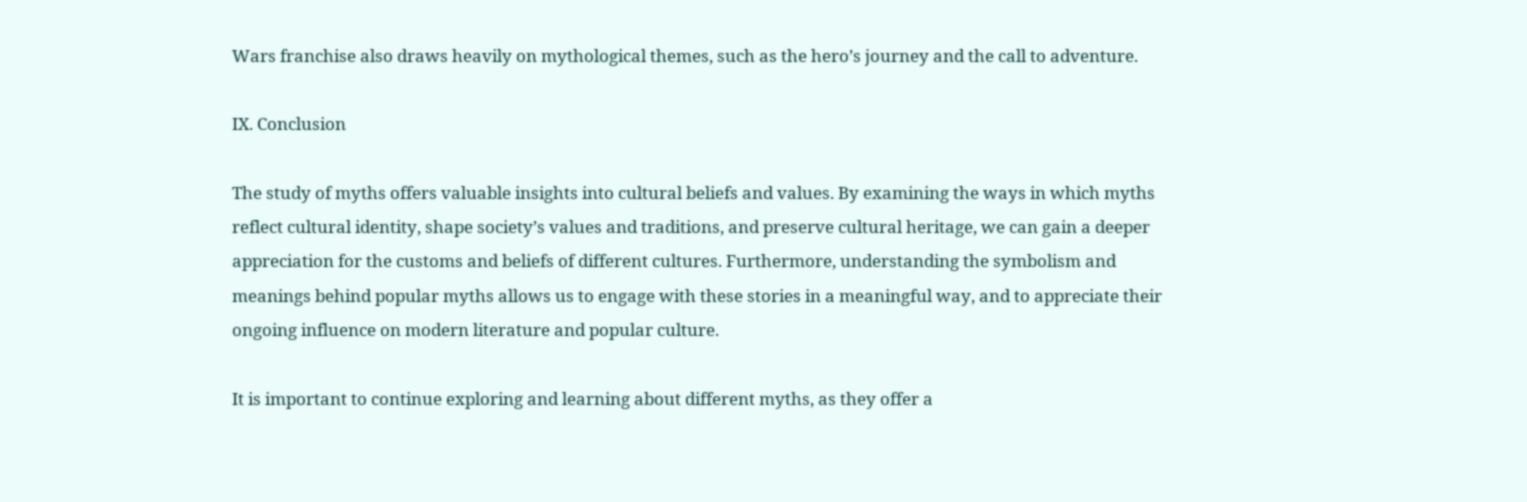Wars franchise also draws heavily on mythological themes, such as the hero’s journey and the call to adventure.

IX. Conclusion

The study of myths offers valuable insights into cultural beliefs and values. By examining the ways in which myths reflect cultural identity, shape society’s values and traditions, and preserve cultural heritage, we can gain a deeper appreciation for the customs and beliefs of different cultures. Furthermore, understanding the symbolism and meanings behind popular myths allows us to engage with these stories in a meaningful way, and to appreciate their ongoing influence on modern literature and popular culture.

It is important to continue exploring and learning about different myths, as they offer a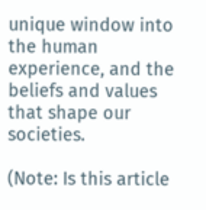unique window into the human experience, and the beliefs and values that shape our societies.

(Note: Is this article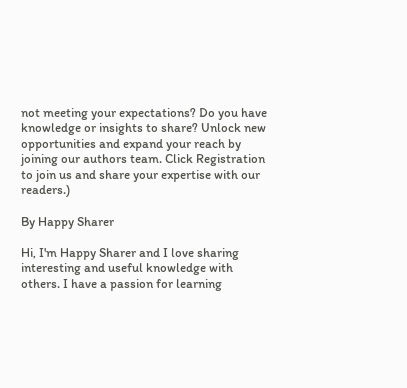not meeting your expectations? Do you have knowledge or insights to share? Unlock new opportunities and expand your reach by joining our authors team. Click Registration to join us and share your expertise with our readers.)

By Happy Sharer

Hi, I'm Happy Sharer and I love sharing interesting and useful knowledge with others. I have a passion for learning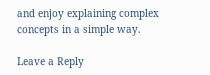and enjoy explaining complex concepts in a simple way.

Leave a Reply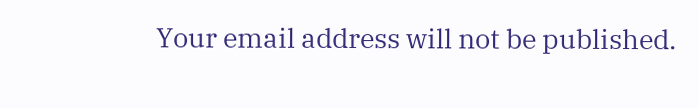Your email address will not be published.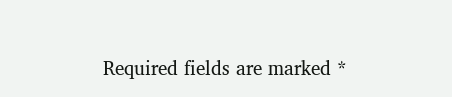Required fields are marked *